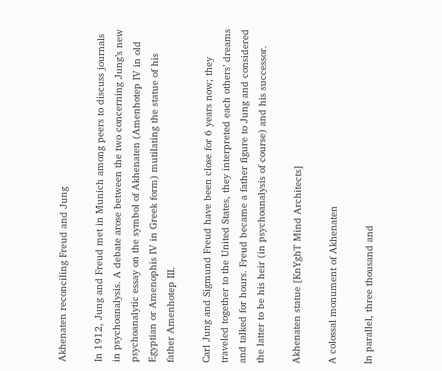Akhenaten reconciling Freud and Jung

In 1912, Jung and Freud met in Munich among peers to discuss journals in psychoanalysis. A debate arose between the two concerning Jung’s new psychoanalytic essay on the symbol of Akhenaten (Amenhotep IV in old Egyptian or Amenophis IV in Greek form) mutilating the statue of his father Amenhotep III.

Carl Jung and Sigmund Freud have been close for 6 years now; they traveled together to the United States, they interpreted each others’ dreams and talked for hours. Freud became a father figure to Jung and considered the latter to be his heir (in psychoanalysis of course) and his successor.

Akhenaten statue [KnYghT Mind Architects]

A colossal monument of Akhenaten

In parallel, three thousand and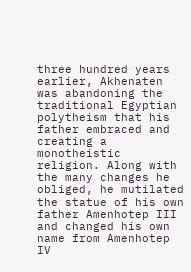three hundred years earlier, Akhenaten was abandoning the traditional Egyptian polytheism that his father embraced and creating a monotheistic religion. Along with the many changes he obliged, he mutilated the statue of his own father Amenhotep III and changed his own name from Amenhotep IV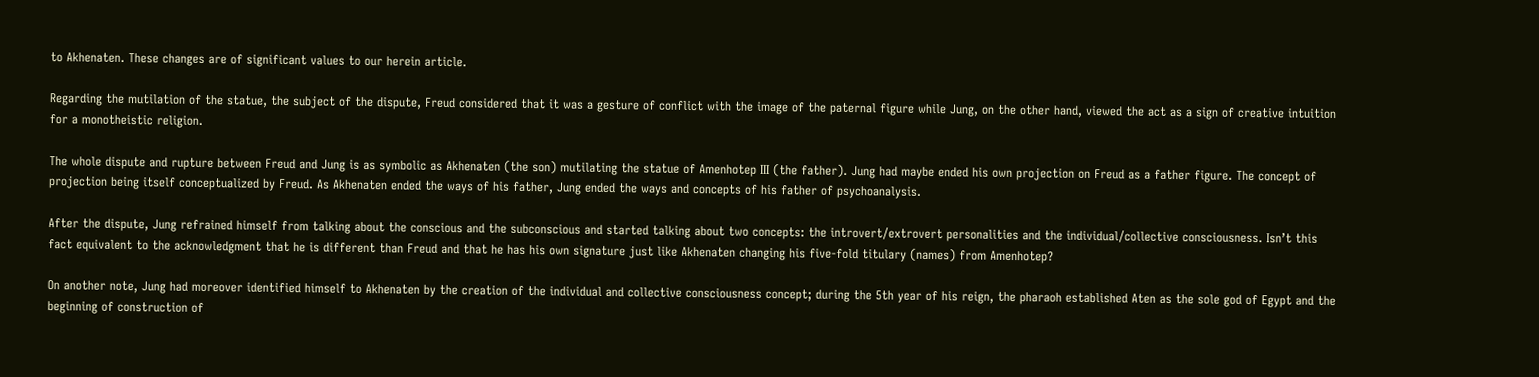to Akhenaten. These changes are of significant values to our herein article.

Regarding the mutilation of the statue, the subject of the dispute, Freud considered that it was a gesture of conflict with the image of the paternal figure while Jung, on the other hand, viewed the act as a sign of creative intuition for a monotheistic religion.

The whole dispute and rupture between Freud and Jung is as symbolic as Akhenaten (the son) mutilating the statue of Amenhotep III (the father). Jung had maybe ended his own projection on Freud as a father figure. The concept of projection being itself conceptualized by Freud. As Akhenaten ended the ways of his father, Jung ended the ways and concepts of his father of psychoanalysis.

After the dispute, Jung refrained himself from talking about the conscious and the subconscious and started talking about two concepts: the introvert/extrovert personalities and the individual/collective consciousness. Isn’t this fact equivalent to the acknowledgment that he is different than Freud and that he has his own signature just like Akhenaten changing his five-fold titulary (names) from Amenhotep?

On another note, Jung had moreover identified himself to Akhenaten by the creation of the individual and collective consciousness concept; during the 5th year of his reign, the pharaoh established Aten as the sole god of Egypt and the beginning of construction of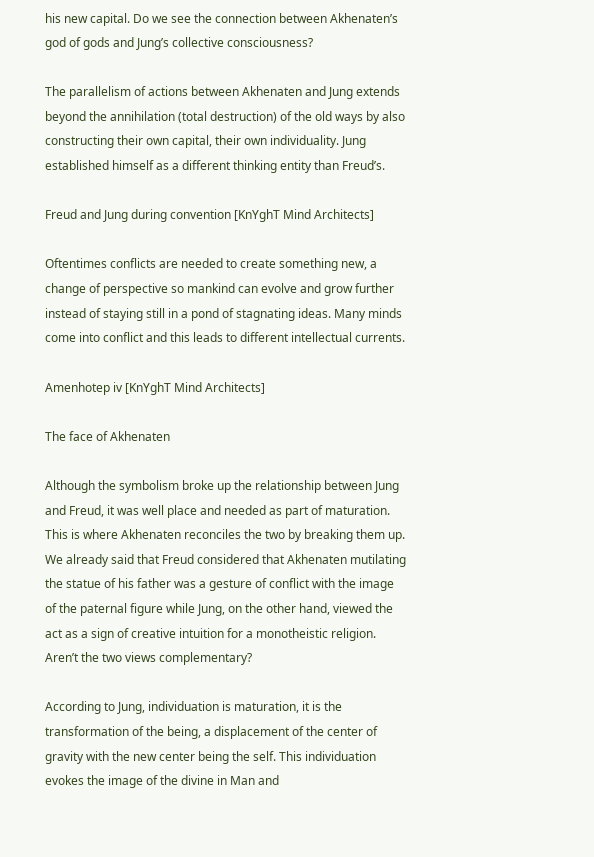his new capital. Do we see the connection between Akhenaten’s god of gods and Jung’s collective consciousness?

The parallelism of actions between Akhenaten and Jung extends beyond the annihilation (total destruction) of the old ways by also constructing their own capital, their own individuality. Jung established himself as a different thinking entity than Freud’s.

Freud and Jung during convention [KnYghT Mind Architects]

Oftentimes conflicts are needed to create something new, a change of perspective so mankind can evolve and grow further instead of staying still in a pond of stagnating ideas. Many minds come into conflict and this leads to different intellectual currents.

Amenhotep iv [KnYghT Mind Architects]

The face of Akhenaten

Although the symbolism broke up the relationship between Jung and Freud, it was well place and needed as part of maturation. This is where Akhenaten reconciles the two by breaking them up. We already said that Freud considered that Akhenaten mutilating the statue of his father was a gesture of conflict with the image of the paternal figure while Jung, on the other hand, viewed the act as a sign of creative intuition for a monotheistic religion. Aren’t the two views complementary?

According to Jung, individuation is maturation, it is the transformation of the being, a displacement of the center of gravity with the new center being the self. This individuation evokes the image of the divine in Man and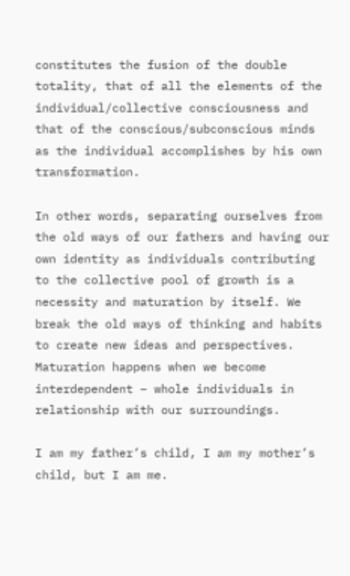constitutes the fusion of the double totality, that of all the elements of the individual/collective consciousness and that of the conscious/subconscious minds as the individual accomplishes by his own transformation.

In other words, separating ourselves from the old ways of our fathers and having our own identity as individuals contributing to the collective pool of growth is a necessity and maturation by itself. We break the old ways of thinking and habits to create new ideas and perspectives. Maturation happens when we become interdependent – whole individuals in relationship with our surroundings.

I am my father’s child, I am my mother’s child, but I am me.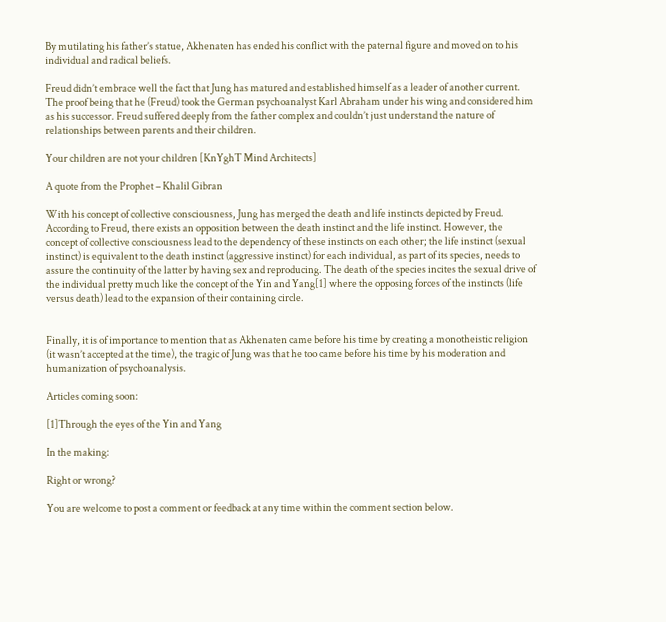By mutilating his father’s statue, Akhenaten has ended his conflict with the paternal figure and moved on to his individual and radical beliefs.

Freud didn’t embrace well the fact that Jung has matured and established himself as a leader of another current. The proof being that he (Freud) took the German psychoanalyst Karl Abraham under his wing and considered him as his successor. Freud suffered deeply from the father complex and couldn’t just understand the nature of relationships between parents and their children.

Your children are not your children [KnYghT Mind Architects]

A quote from the Prophet – Khalil Gibran

With his concept of collective consciousness, Jung has merged the death and life instincts depicted by Freud. According to Freud, there exists an opposition between the death instinct and the life instinct. However, the concept of collective consciousness lead to the dependency of these instincts on each other; the life instinct (sexual instinct) is equivalent to the death instinct (aggressive instinct) for each individual, as part of its species, needs to assure the continuity of the latter by having sex and reproducing. The death of the species incites the sexual drive of the individual pretty much like the concept of the Yin and Yang[1] where the opposing forces of the instincts (life versus death) lead to the expansion of their containing circle.


Finally, it is of importance to mention that as Akhenaten came before his time by creating a monotheistic religion (it wasn’t accepted at the time), the tragic of Jung was that he too came before his time by his moderation and humanization of psychoanalysis.

Articles coming soon:

[1]Through the eyes of the Yin and Yang

In the making:

Right or wrong?

You are welcome to post a comment or feedback at any time within the comment section below.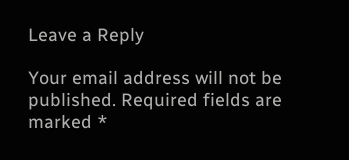Leave a Reply

Your email address will not be published. Required fields are marked *